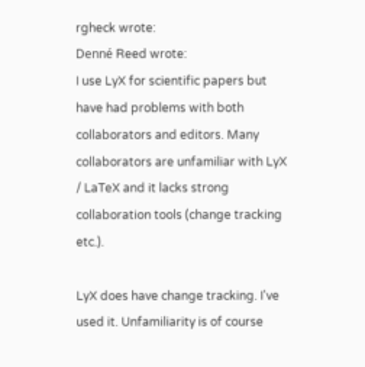rgheck wrote:
Denné Reed wrote:
I use LyX for scientific papers but have had problems with both
collaborators and editors. Many collaborators are unfamiliar with LyX
/ LaTeX and it lacks strong collaboration tools (change tracking etc.).

LyX does have change tracking. I've used it. Unfamiliarity is of course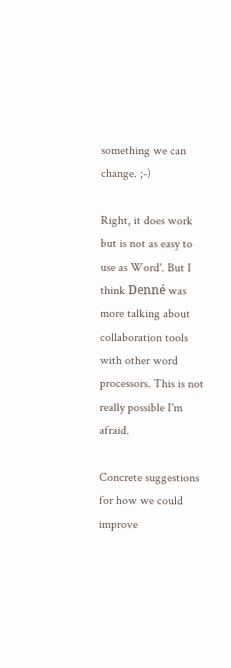something we can change. ;-)

Right, it does work but is not as easy to use as Word'. But I think Denné was more talking about collaboration tools with other word processors. This is not really possible I'm afraid.

Concrete suggestions for how we could improve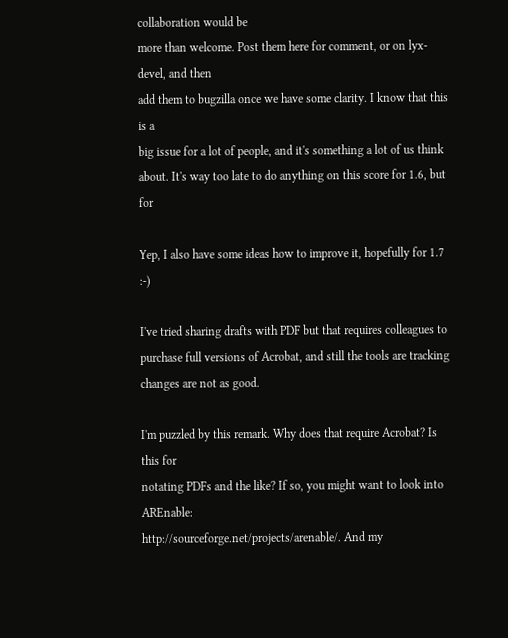collaboration would be
more than welcome. Post them here for comment, or on lyx-devel, and then
add them to bugzilla once we have some clarity. I know that this is a
big issue for a lot of people, and it's something a lot of us think
about. It's way too late to do anything on this score for 1.6, but for

Yep, I also have some ideas how to improve it, hopefully for 1.7 :-)

I've tried sharing drafts with PDF but that requires colleagues to
purchase full versions of Acrobat, and still the tools are tracking
changes are not as good.

I'm puzzled by this remark. Why does that require Acrobat? Is this for
notating PDFs and the like? If so, you might want to look into AREnable:
http://sourceforge.net/projects/arenable/. And my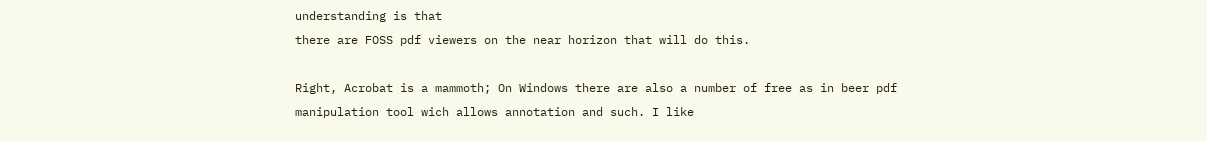understanding is that
there are FOSS pdf viewers on the near horizon that will do this.

Right, Acrobat is a mammoth; On Windows there are also a number of free as in beer pdf manipulation tool wich allows annotation and such. I like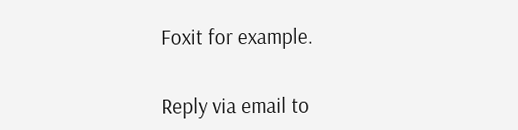Foxit for example.


Reply via email to